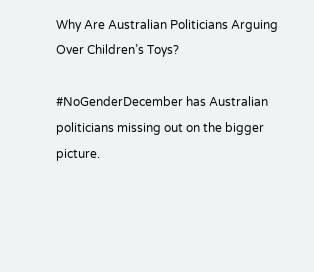Why Are Australian Politicians Arguing Over Children’s Toys?

#NoGenderDecember has Australian politicians missing out on the bigger picture.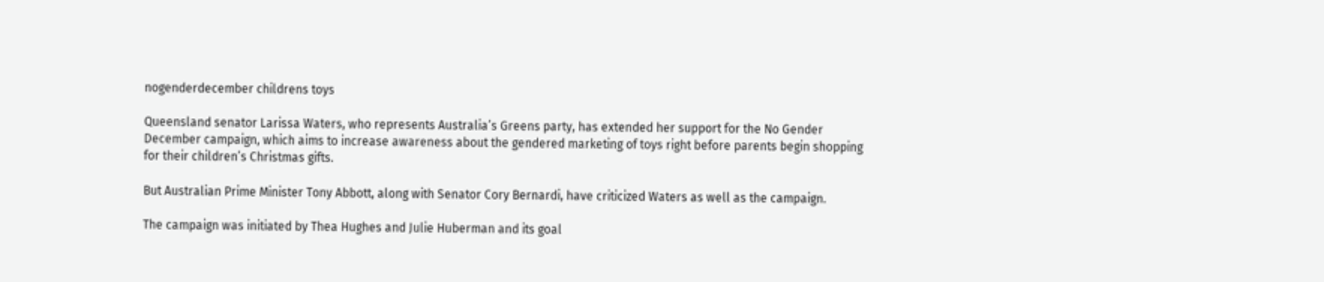nogenderdecember childrens toys

Queensland senator Larissa Waters, who represents Australia’s Greens party, has extended her support for the No Gender December campaign, which aims to increase awareness about the gendered marketing of toys right before parents begin shopping for their children’s Christmas gifts.

But Australian Prime Minister Tony Abbott, along with Senator Cory Bernardi, have criticized Waters as well as the campaign.

The campaign was initiated by Thea Hughes and Julie Huberman and its goal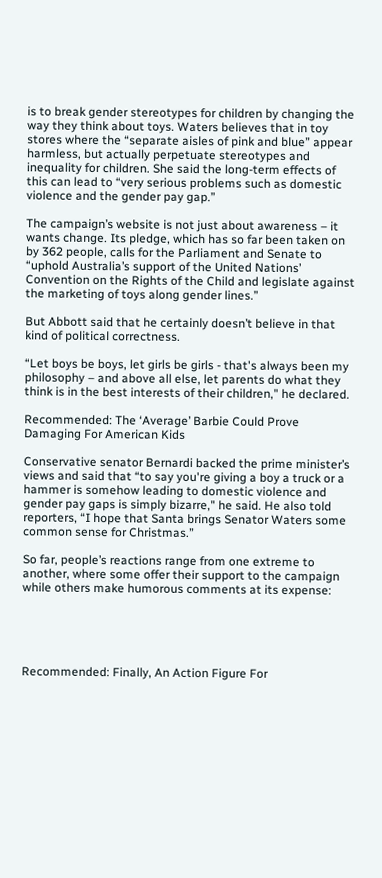is to break gender stereotypes for children by changing the way they think about toys. Waters believes that in toy stores where the “separate aisles of pink and blue” appear harmless, but actually perpetuate stereotypes and inequality for children. She said the long-term effects of this can lead to “very serious problems such as domestic violence and the gender pay gap.”

The campaign’s website is not just about awareness – it wants change. Its pledge, which has so far been taken on by 362 people, calls for the Parliament and Senate to “uphold Australia’s support of the United Nations’ Convention on the Rights of the Child and legislate against the marketing of toys along gender lines.”

But Abbott said that he certainly doesn’t believe in that kind of political correctness.

“Let boys be boys, let girls be girls - that's always been my philosophy – and above all else, let parents do what they think is in the best interests of their children," he declared.

Recommended: The ‘Average’ Barbie Could Prove Damaging For American Kids

Conservative senator Bernardi backed the prime minister’s views and said that “to say you're giving a boy a truck or a hammer is somehow leading to domestic violence and gender pay gaps is simply bizarre," he said. He also told reporters, “I hope that Santa brings Senator Waters some common sense for Christmas.”

So far, people’s reactions range from one extreme to another, where some offer their support to the campaign while others make humorous comments at its expense:





Recommended: Finally, An Action Figure For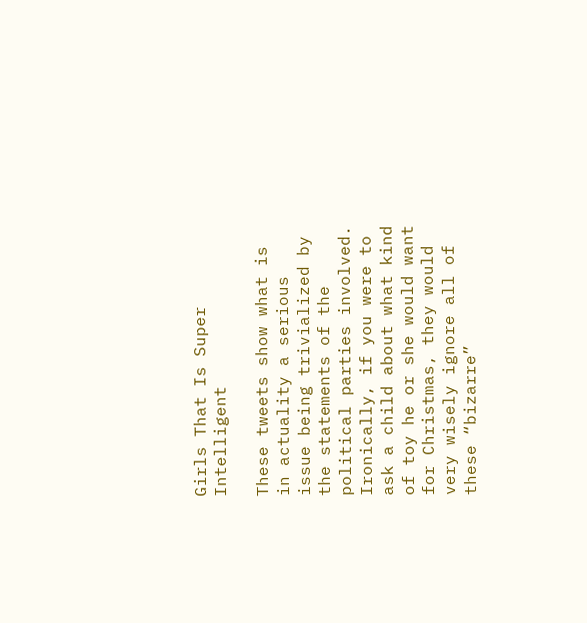Girls That Is Super Intelligent

These tweets show what is in actuality a serious issue being trivialized by the statements of the political parties involved. Ironically, if you were to ask a child about what kind of toy he or she would want for Christmas, they would very wisely ignore all of these “bizarre”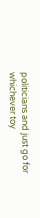politicians and just go for whichever toy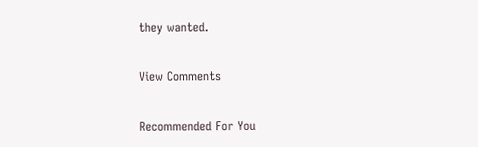they wanted.

View Comments

Recommended For You